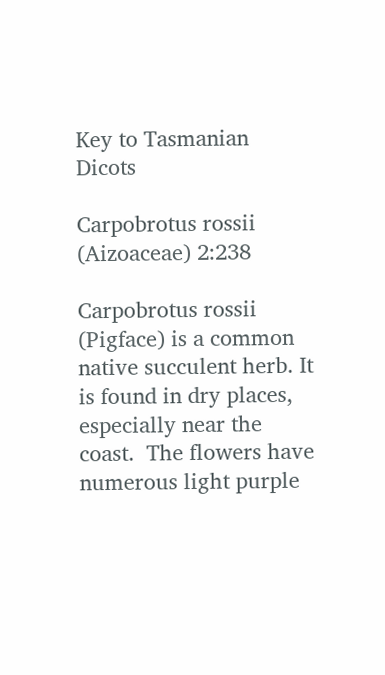Key to Tasmanian Dicots

Carpobrotus rossii (Aizoaceae) 2:238

Carpobrotus rossii (Pigface) is a common native succulent herb. It is found in dry places, especially near the coast.  The flowers have numerous light purple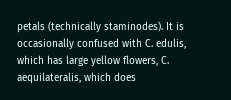petals (technically staminodes). It is occasionally confused with C. edulis, which has large yellow flowers, C. aequilateralis, which does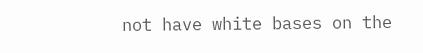not have white bases on the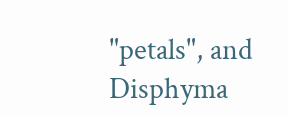"petals", and Disphyma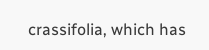crassifolia, which has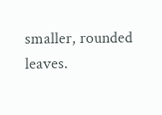smaller, rounded leaves.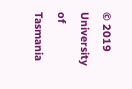© 2019 University of Tasmania